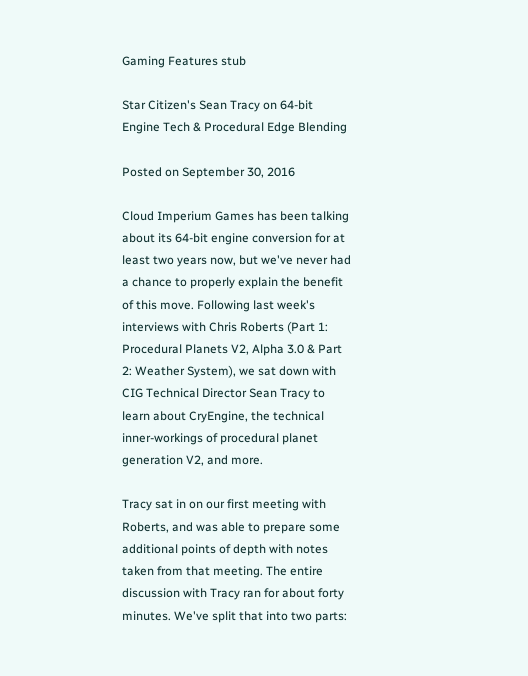Gaming Features stub

Star Citizen's Sean Tracy on 64-bit Engine Tech & Procedural Edge Blending

Posted on September 30, 2016

Cloud Imperium Games has been talking about its 64-bit engine conversion for at least two years now, but we've never had a chance to properly explain the benefit of this move. Following last week's interviews with Chris Roberts (Part 1: Procedural Planets V2, Alpha 3.0 & Part 2: Weather System), we sat down with CIG Technical Director Sean Tracy to learn about CryEngine, the technical inner-workings of procedural planet generation V2, and more.

Tracy sat in on our first meeting with Roberts, and was able to prepare some additional points of depth with notes taken from that meeting. The entire discussion with Tracy ran for about forty minutes. We've split that into two parts: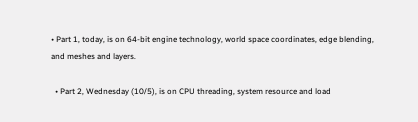• Part 1, today, is on 64-bit engine technology, world space coordinates, edge blending, and meshes and layers.

  • Part 2, Wednesday (10/5), is on CPU threading, system resource and load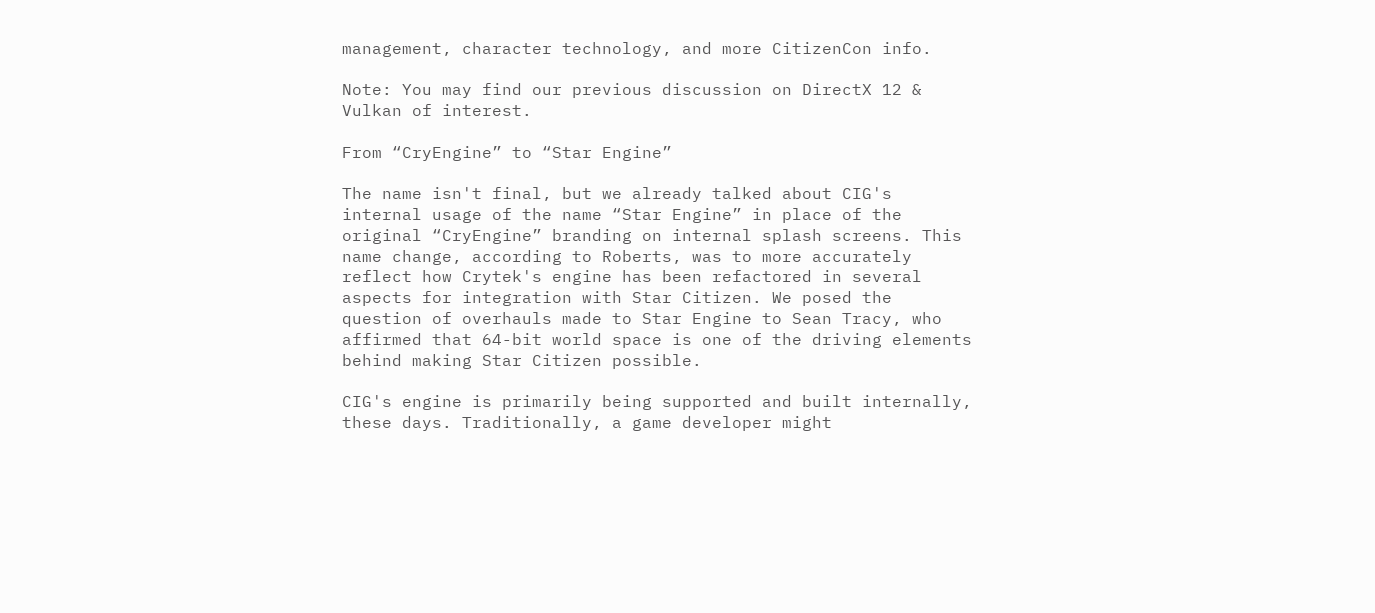management, character technology, and more CitizenCon info.

Note: You may find our previous discussion on DirectX 12 & Vulkan of interest.

From “CryEngine” to “Star Engine”

The name isn't final, but we already talked about CIG's internal usage of the name “Star Engine” in place of the original “CryEngine” branding on internal splash screens. This name change, according to Roberts, was to more accurately reflect how Crytek's engine has been refactored in several aspects for integration with Star Citizen. We posed the question of overhauls made to Star Engine to Sean Tracy, who affirmed that 64-bit world space is one of the driving elements behind making Star Citizen possible.

CIG's engine is primarily being supported and built internally, these days. Traditionally, a game developer might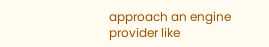approach an engine provider like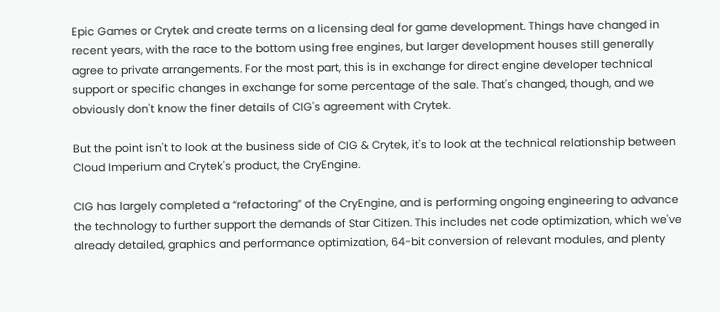Epic Games or Crytek and create terms on a licensing deal for game development. Things have changed in recent years, with the race to the bottom using free engines, but larger development houses still generally agree to private arrangements. For the most part, this is in exchange for direct engine developer technical support or specific changes in exchange for some percentage of the sale. That's changed, though, and we obviously don't know the finer details of CIG's agreement with Crytek.

But the point isn't to look at the business side of CIG & Crytek, it's to look at the technical relationship between Cloud Imperium and Crytek's product, the CryEngine.

CIG has largely completed a “refactoring” of the CryEngine, and is performing ongoing engineering to advance the technology to further support the demands of Star Citizen. This includes net code optimization, which we've already detailed, graphics and performance optimization, 64-bit conversion of relevant modules, and plenty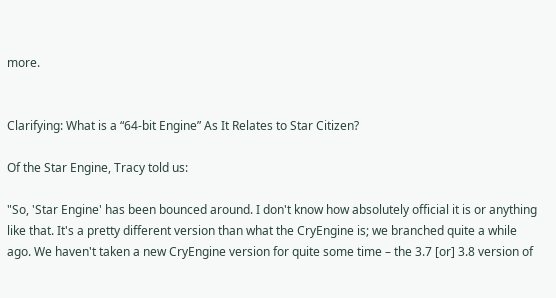more.


Clarifying: What is a “64-bit Engine” As It Relates to Star Citizen?

Of the Star Engine, Tracy told us:

"So, 'Star Engine' has been bounced around. I don't know how absolutely official it is or anything like that. It's a pretty different version than what the CryEngine is; we branched quite a while ago. We haven't taken a new CryEngine version for quite some time – the 3.7 [or] 3.8 version of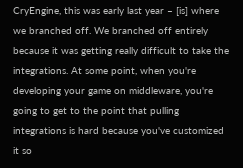CryEngine, this was early last year – [is] where we branched off. We branched off entirely because it was getting really difficult to take the integrations. At some point, when you're developing your game on middleware, you're going to get to the point that pulling integrations is hard because you've customized it so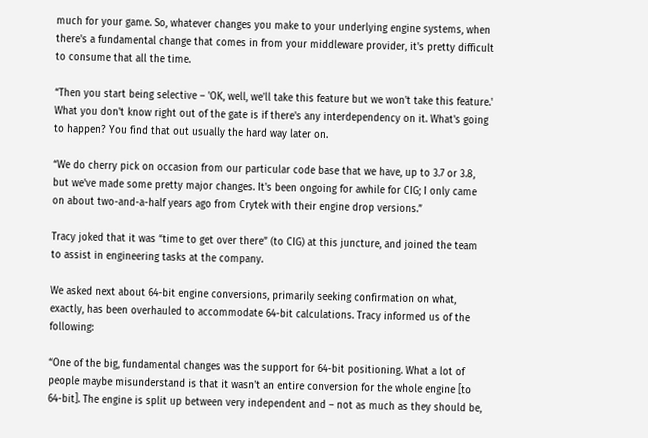much for your game. So, whatever changes you make to your underlying engine systems, when there's a fundamental change that comes in from your middleware provider, it's pretty difficult to consume that all the time.

“Then you start being selective – 'OK, well, we'll take this feature but we won't take this feature.' What you don't know right out of the gate is if there's any interdependency on it. What's going to happen? You find that out usually the hard way later on.

“We do cherry pick on occasion from our particular code base that we have, up to 3.7 or 3.8, but we've made some pretty major changes. It's been ongoing for awhile for CIG; I only came on about two-and-a-half years ago from Crytek with their engine drop versions.”

Tracy joked that it was “time to get over there” (to CIG) at this juncture, and joined the team to assist in engineering tasks at the company.

We asked next about 64-bit engine conversions, primarily seeking confirmation on what, exactly, has been overhauled to accommodate 64-bit calculations. Tracy informed us of the following:

“One of the big, fundamental changes was the support for 64-bit positioning. What a lot of people maybe misunderstand is that it wasn't an entire conversion for the whole engine [to 64-bit]. The engine is split up between very independent and – not as much as they should be,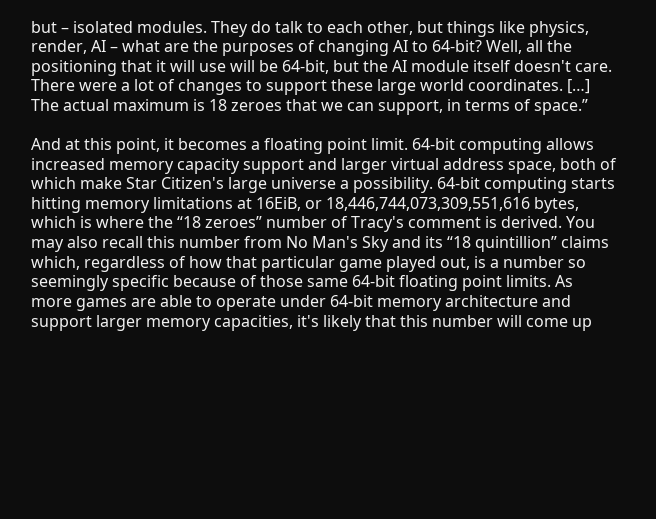but – isolated modules. They do talk to each other, but things like physics, render, AI – what are the purposes of changing AI to 64-bit? Well, all the positioning that it will use will be 64-bit, but the AI module itself doesn't care. There were a lot of changes to support these large world coordinates. […] The actual maximum is 18 zeroes that we can support, in terms of space.”

And at this point, it becomes a floating point limit. 64-bit computing allows increased memory capacity support and larger virtual address space, both of which make Star Citizen's large universe a possibility. 64-bit computing starts hitting memory limitations at 16EiB, or 18,446,744,073,309,551,616 bytes, which is where the “18 zeroes” number of Tracy's comment is derived. You may also recall this number from No Man's Sky and its “18 quintillion” claims which, regardless of how that particular game played out, is a number so seemingly specific because of those same 64-bit floating point limits. As more games are able to operate under 64-bit memory architecture and support larger memory capacities, it's likely that this number will come up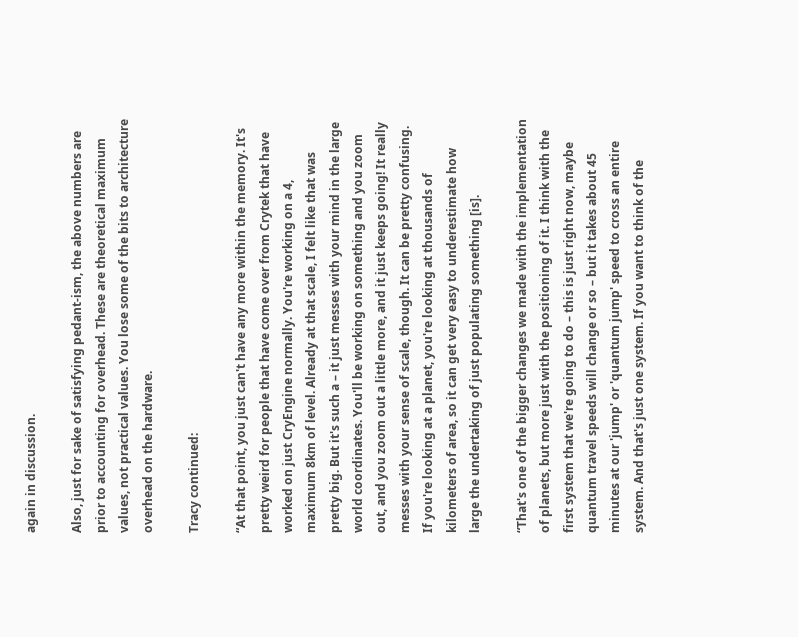again in discussion.

Also, just for sake of satisfying pedant-ism, the above numbers are prior to accounting for overhead. These are theoretical maximum values, not practical values. You lose some of the bits to architecture overhead on the hardware.

Tracy continued:

“At that point, you just can't have any more within the memory. It's pretty weird for people that have come over from Crytek that have worked on just CryEngine normally. You're working on a 4, maximum 8km of level. Already at that scale, I felt like that was pretty big. But it's such a – it just messes with your mind in the large world coordinates. You'll be working on something and you zoom out, and you zoom out a little more, and it just keeps going! It really messes with your sense of scale, though. It can be pretty confusing. If you're looking at a planet, you're looking at thousands of kilometers of area, so it can get very easy to underestimate how large the undertaking of just populating something [is].

“That's one of the bigger changes we made with the implementation of planets, but more just with the positioning of it. I think with the first system that we're going to do – this is just right now, maybe quantum travel speeds will change or so – but it takes about 45 minutes at our 'jump' or 'quantum jump' speed to cross an entire system. And that's just one system. If you want to think of the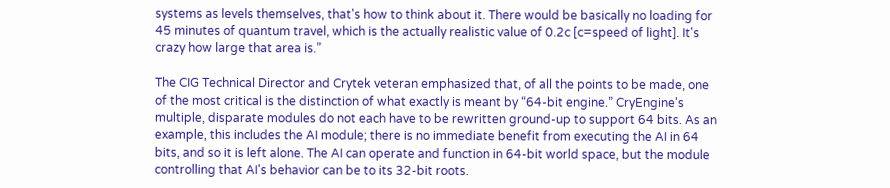systems as levels themselves, that's how to think about it. There would be basically no loading for 45 minutes of quantum travel, which is the actually realistic value of 0.2c [c=speed of light]. It's crazy how large that area is.”

The CIG Technical Director and Crytek veteran emphasized that, of all the points to be made, one of the most critical is the distinction of what exactly is meant by “64-bit engine.” CryEngine's multiple, disparate modules do not each have to be rewritten ground-up to support 64 bits. As an example, this includes the AI module; there is no immediate benefit from executing the AI in 64 bits, and so it is left alone. The AI can operate and function in 64-bit world space, but the module controlling that AI's behavior can be to its 32-bit roots.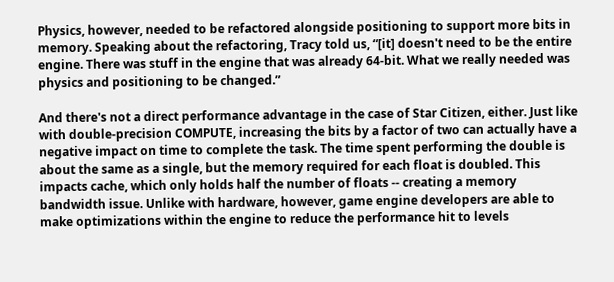Physics, however, needed to be refactored alongside positioning to support more bits in memory. Speaking about the refactoring, Tracy told us, “[it] doesn't need to be the entire engine. There was stuff in the engine that was already 64-bit. What we really needed was physics and positioning to be changed.”

And there's not a direct performance advantage in the case of Star Citizen, either. Just like with double-precision COMPUTE, increasing the bits by a factor of two can actually have a negative impact on time to complete the task. The time spent performing the double is about the same as a single, but the memory required for each float is doubled. This impacts cache, which only holds half the number of floats -- creating a memory bandwidth issue. Unlike with hardware, however, game engine developers are able to make optimizations within the engine to reduce the performance hit to levels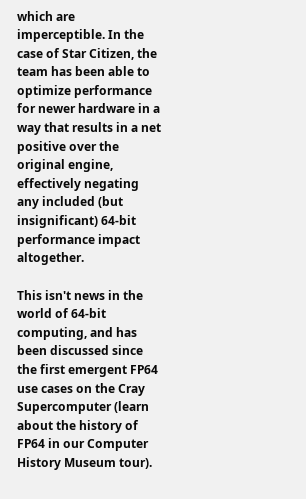which are imperceptible. In the case of Star Citizen, the team has been able to optimize performance for newer hardware in a way that results in a net positive over the original engine, effectively negating any included (but insignificant) 64-bit performance impact altogether.

This isn't news in the world of 64-bit computing, and has been discussed since the first emergent FP64 use cases on the Cray Supercomputer (learn about the history of FP64 in our Computer History Museum tour).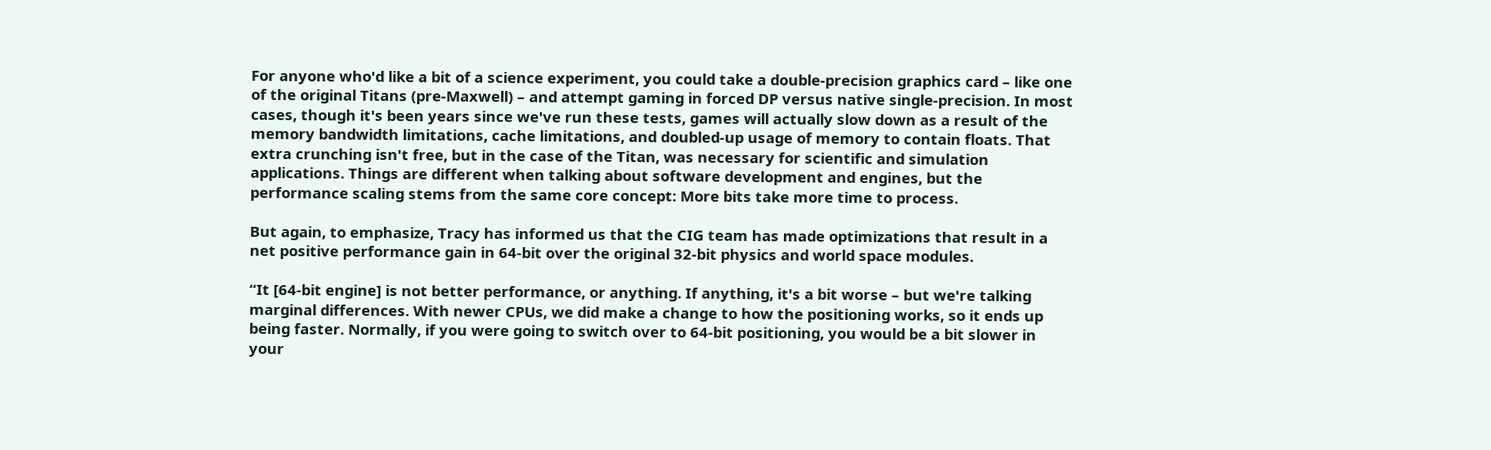For anyone who'd like a bit of a science experiment, you could take a double-precision graphics card – like one of the original Titans (pre-Maxwell) – and attempt gaming in forced DP versus native single-precision. In most cases, though it's been years since we've run these tests, games will actually slow down as a result of the memory bandwidth limitations, cache limitations, and doubled-up usage of memory to contain floats. That extra crunching isn't free, but in the case of the Titan, was necessary for scientific and simulation applications. Things are different when talking about software development and engines, but the performance scaling stems from the same core concept: More bits take more time to process.

But again, to emphasize, Tracy has informed us that the CIG team has made optimizations that result in a net positive performance gain in 64-bit over the original 32-bit physics and world space modules.

“It [64-bit engine] is not better performance, or anything. If anything, it's a bit worse – but we're talking marginal differences. With newer CPUs, we did make a change to how the positioning works, so it ends up being faster. Normally, if you were going to switch over to 64-bit positioning, you would be a bit slower in your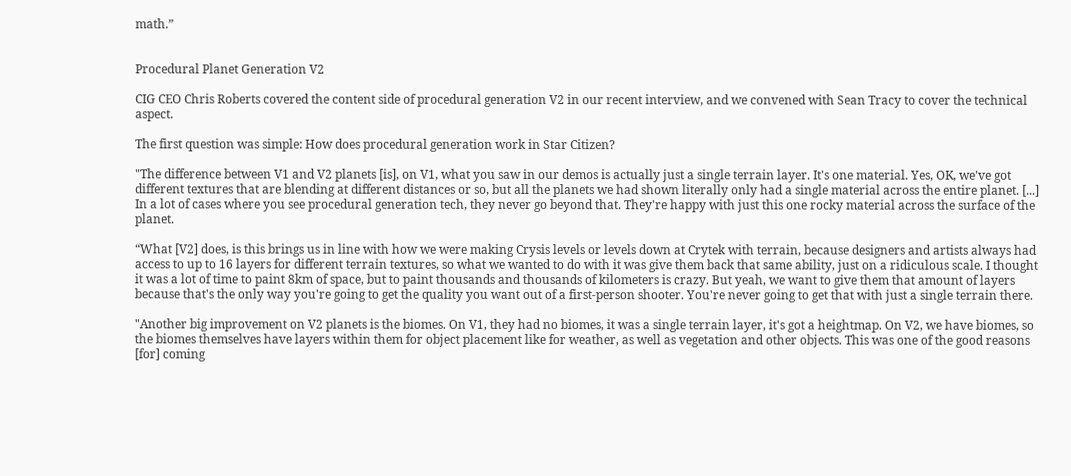math.”


Procedural Planet Generation V2

CIG CEO Chris Roberts covered the content side of procedural generation V2 in our recent interview, and we convened with Sean Tracy to cover the technical aspect.

The first question was simple: How does procedural generation work in Star Citizen?

"The difference between V1 and V2 planets [is], on V1, what you saw in our demos is actually just a single terrain layer. It's one material. Yes, OK, we've got different textures that are blending at different distances or so, but all the planets we had shown literally only had a single material across the entire planet. [...] In a lot of cases where you see procedural generation tech, they never go beyond that. They're happy with just this one rocky material across the surface of the planet.

“What [V2] does, is this brings us in line with how we were making Crysis levels or levels down at Crytek with terrain, because designers and artists always had access to up to 16 layers for different terrain textures, so what we wanted to do with it was give them back that same ability, just on a ridiculous scale. I thought it was a lot of time to paint 8km of space, but to paint thousands and thousands of kilometers is crazy. But yeah, we want to give them that amount of layers because that's the only way you're going to get the quality you want out of a first-person shooter. You're never going to get that with just a single terrain there.

"Another big improvement on V2 planets is the biomes. On V1, they had no biomes, it was a single terrain layer, it's got a heightmap. On V2, we have biomes, so the biomes themselves have layers within them for object placement like for weather, as well as vegetation and other objects. This was one of the good reasons [for] coming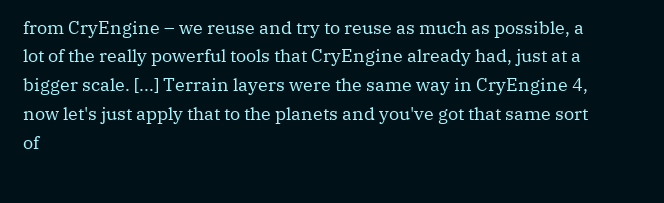from CryEngine – we reuse and try to reuse as much as possible, a lot of the really powerful tools that CryEngine already had, just at a bigger scale. [...] Terrain layers were the same way in CryEngine 4, now let's just apply that to the planets and you've got that same sort of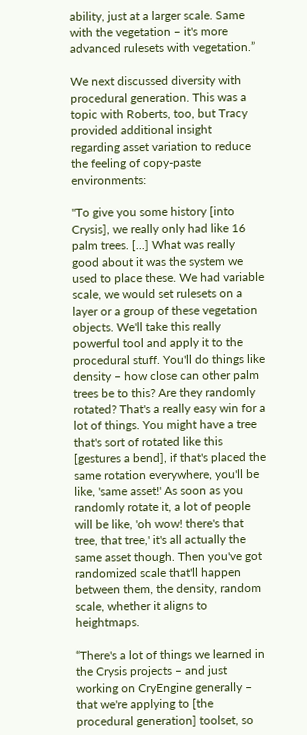ability, just at a larger scale. Same with the vegetation – it's more advanced rulesets with vegetation.”

We next discussed diversity with procedural generation. This was a topic with Roberts, too, but Tracy provided additional insight regarding asset variation to reduce the feeling of copy-paste environments:

"To give you some history [into Crysis], we really only had like 16 palm trees. [...] What was really good about it was the system we used to place these. We had variable scale, we would set rulesets on a layer or a group of these vegetation objects. We'll take this really powerful tool and apply it to the procedural stuff. You'll do things like density – how close can other palm trees be to this? Are they randomly rotated? That's a really easy win for a lot of things. You might have a tree that's sort of rotated like this [gestures a bend], if that's placed the same rotation everywhere, you'll be like, 'same asset!' As soon as you randomly rotate it, a lot of people will be like, 'oh wow! there's that tree, that tree,' it's all actually the same asset though. Then you've got randomized scale that'll happen between them, the density, random scale, whether it aligns to heightmaps.

“There's a lot of things we learned in the Crysis projects – and just working on CryEngine generally – that we're applying to [the procedural generation] toolset, so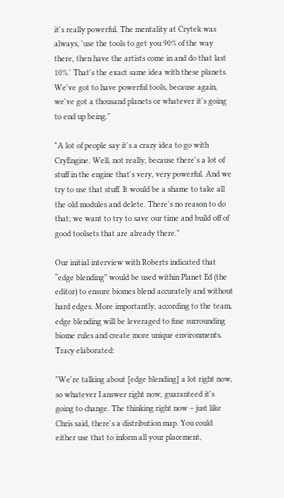it's really powerful. The mentality at Crytek was always, 'use the tools to get you 90% of the way there, then have the artists come in and do that last 10%.' That's the exact same idea with these planets. We've got to have powerful tools, because again, we've got a thousand planets or whatever it's going to end up being."

"A lot of people say it's a crazy idea to go with CryEngine. Well, not really, because there's a lot of stuff in the engine that's very, very powerful. And we try to use that stuff. It would be a shame to take all the old modules and delete. There's no reason to do that; we want to try to save our time and build off of good toolsets that are already there."

Our initial interview with Roberts indicated that “edge blending” would be used within Planet Ed (the editor) to ensure biomes blend accurately and without hard edges. More importantly, according to the team, edge blending will be leveraged to fuse surrounding biome rules and create more unique environments. Tracy elaborated:

"We're talking about [edge blending] a lot right now, so whatever I answer right now, guaranteed it's going to change. The thinking right now – just like Chris said, there's a distribution map. You could either use that to inform all your placement,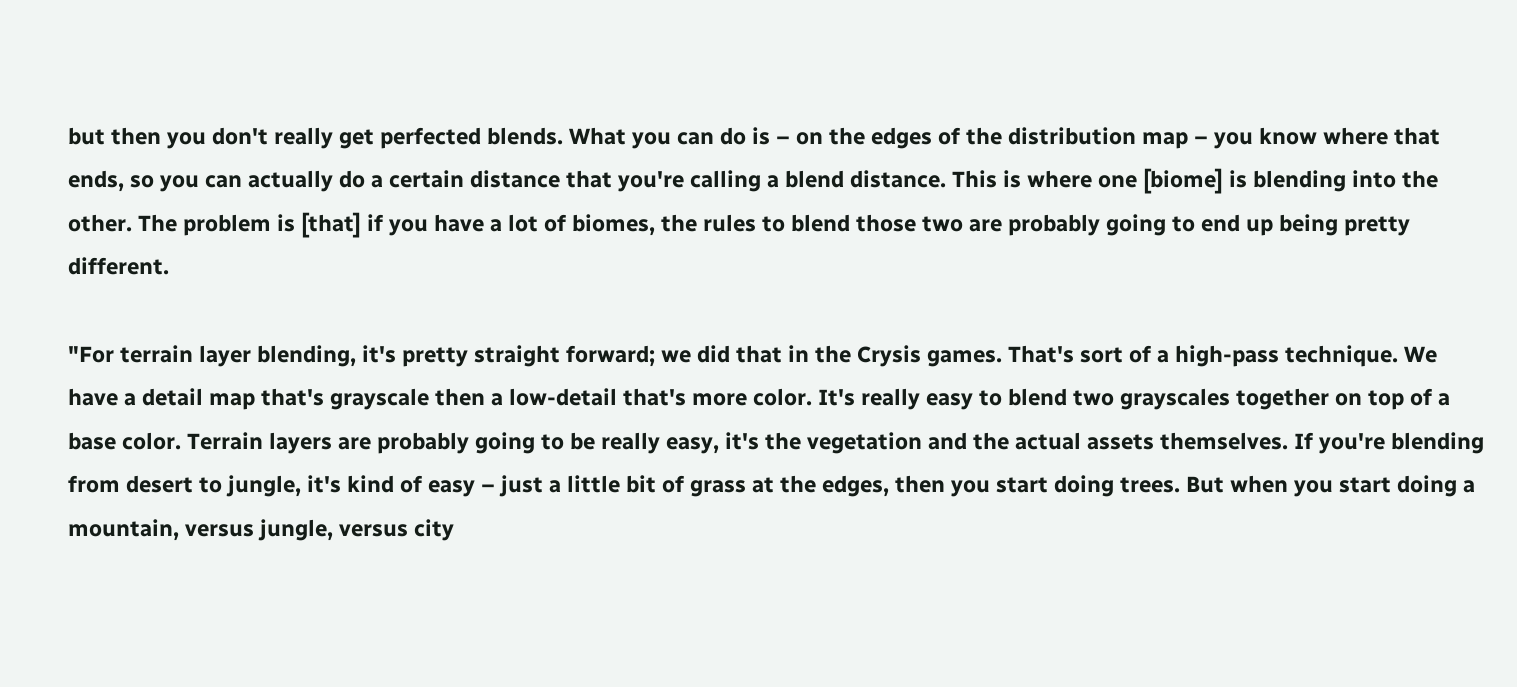but then you don't really get perfected blends. What you can do is – on the edges of the distribution map – you know where that ends, so you can actually do a certain distance that you're calling a blend distance. This is where one [biome] is blending into the other. The problem is [that] if you have a lot of biomes, the rules to blend those two are probably going to end up being pretty different.

"For terrain layer blending, it's pretty straight forward; we did that in the Crysis games. That's sort of a high-pass technique. We have a detail map that's grayscale then a low-detail that's more color. It's really easy to blend two grayscales together on top of a base color. Terrain layers are probably going to be really easy, it's the vegetation and the actual assets themselves. If you're blending from desert to jungle, it's kind of easy – just a little bit of grass at the edges, then you start doing trees. But when you start doing a mountain, versus jungle, versus city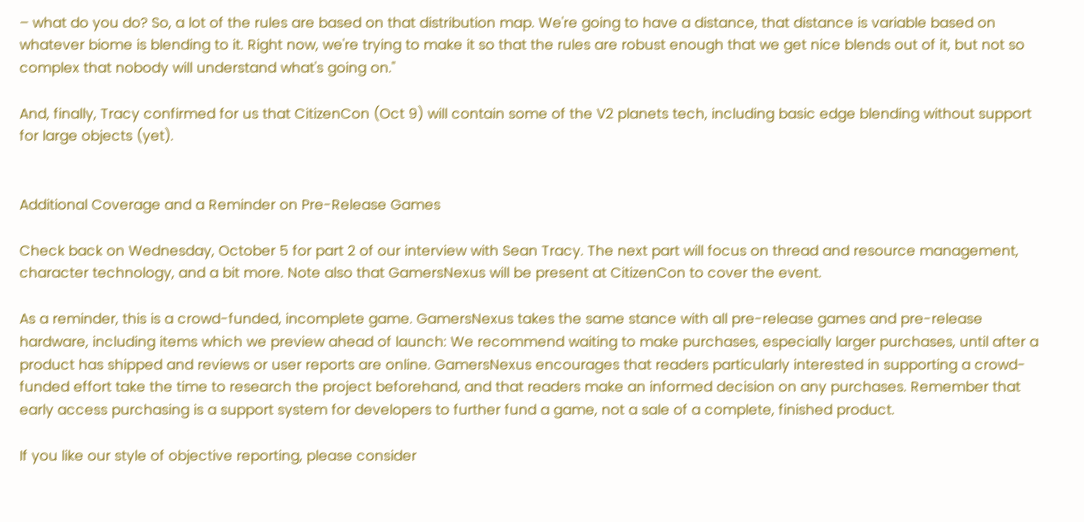– what do you do? So, a lot of the rules are based on that distribution map. We're going to have a distance, that distance is variable based on whatever biome is blending to it. Right now, we're trying to make it so that the rules are robust enough that we get nice blends out of it, but not so complex that nobody will understand what's going on."

And, finally, Tracy confirmed for us that CitizenCon (Oct 9) will contain some of the V2 planets tech, including basic edge blending without support for large objects (yet).


Additional Coverage and a Reminder on Pre-Release Games

Check back on Wednesday, October 5 for part 2 of our interview with Sean Tracy. The next part will focus on thread and resource management, character technology, and a bit more. Note also that GamersNexus will be present at CitizenCon to cover the event.

As a reminder, this is a crowd-funded, incomplete game. GamersNexus takes the same stance with all pre-release games and pre-release hardware, including items which we preview ahead of launch: We recommend waiting to make purchases, especially larger purchases, until after a product has shipped and reviews or user reports are online. GamersNexus encourages that readers particularly interested in supporting a crowd-funded effort take the time to research the project beforehand, and that readers make an informed decision on any purchases. Remember that early access purchasing is a support system for developers to further fund a game, not a sale of a complete, finished product.

If you like our style of objective reporting, please consider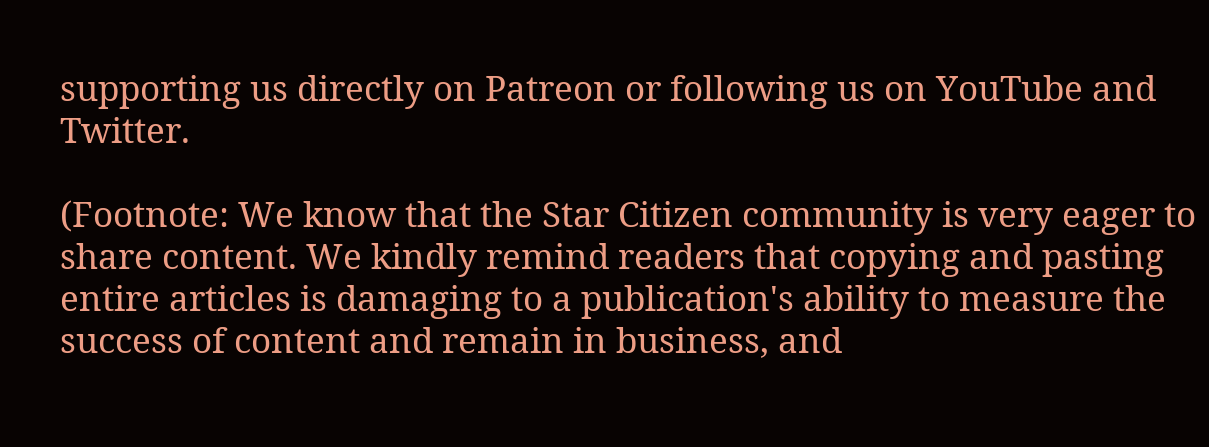supporting us directly on Patreon or following us on YouTube and Twitter.

(Footnote: We know that the Star Citizen community is very eager to share content. We kindly remind readers that copying and pasting entire articles is damaging to a publication's ability to measure the success of content and remain in business, and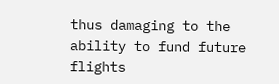thus damaging to the ability to fund future flights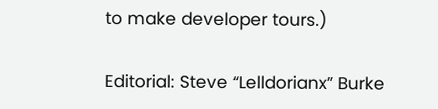to make developer tours.)

Editorial: Steve “Lelldorianx” Burke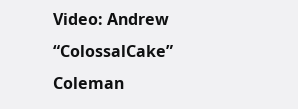Video: Andrew “ColossalCake” Coleman